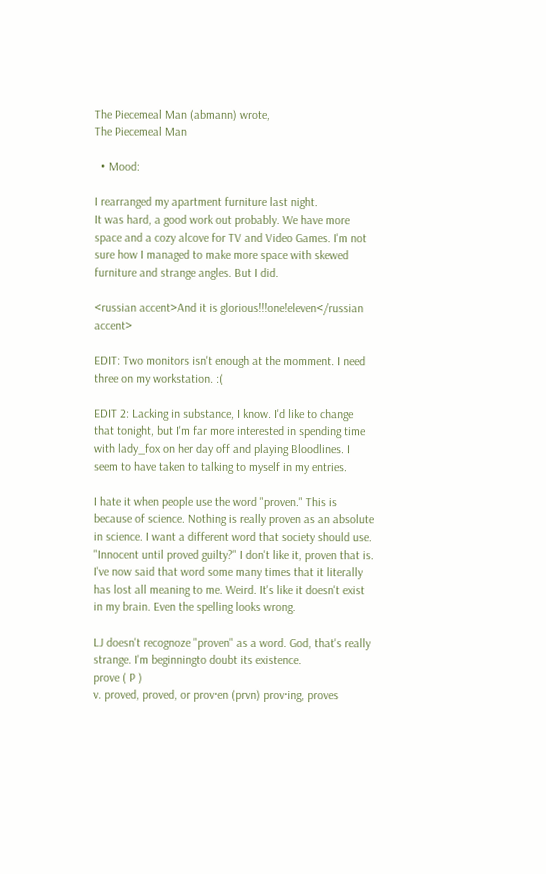The Piecemeal Man (abmann) wrote,
The Piecemeal Man

  • Mood:

I rearranged my apartment furniture last night.
It was hard, a good work out probably. We have more space and a cozy alcove for TV and Video Games. I'm not sure how I managed to make more space with skewed furniture and strange angles. But I did.

<russian accent>And it is glorious!!!one!eleven</russian accent>

EDIT: Two monitors isn't enough at the momment. I need three on my workstation. :(

EDIT 2: Lacking in substance, I know. I'd like to change that tonight, but I'm far more interested in spending time with lady_fox on her day off and playing Bloodlines. I seem to have taken to talking to myself in my entries.

I hate it when people use the word "proven." This is because of science. Nothing is really proven as an absolute in science. I want a different word that society should use. "Innocent until proved guilty?" I don't like it, proven that is. I've now said that word some many times that it literally has lost all meaning to me. Weird. It's like it doesn't exist in my brain. Even the spelling looks wrong.

LJ doesn't recognoze "proven" as a word. God, that's really strange. I'm beginningto doubt its existence.
prove ( P )
v. proved, proved, or prov·en (prvn) prov·ing, proves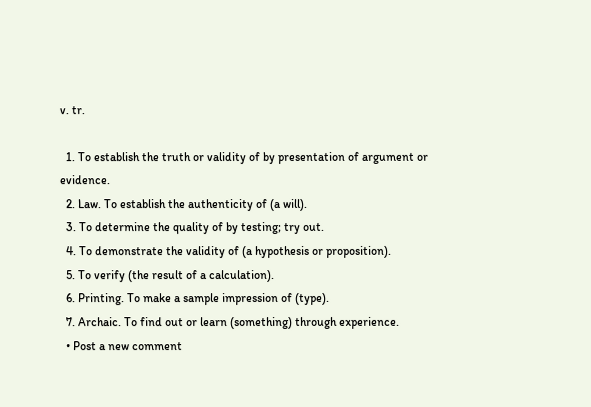v. tr.

  1. To establish the truth or validity of by presentation of argument or evidence.
  2. Law. To establish the authenticity of (a will).
  3. To determine the quality of by testing; try out.
  4. To demonstrate the validity of (a hypothesis or proposition).
  5. To verify (the result of a calculation).
  6. Printing. To make a sample impression of (type).
  7. Archaic. To find out or learn (something) through experience.
  • Post a new comment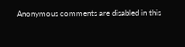Anonymous comments are disabled in this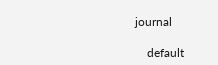journal

    default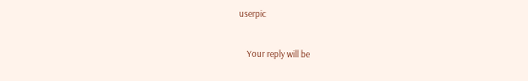userpic

    Your reply will be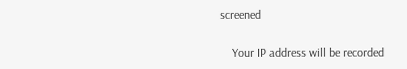screened

    Your IP address will be recorded